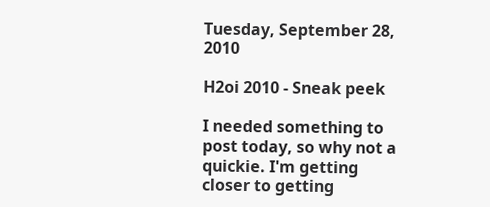Tuesday, September 28, 2010

H2oi 2010 - Sneak peek

I needed something to post today, so why not a quickie. I'm getting closer to getting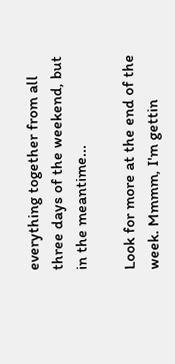everything together from all three days of the weekend, but in the meantime...

Look for more at the end of the week. Mmmm, I'm gettin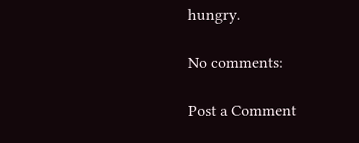hungry.

No comments:

Post a Comment